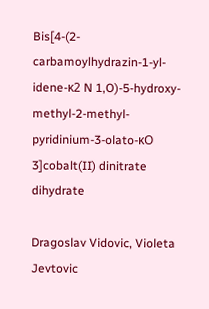Bis[4-(2-carbamoylhydrazin-1-yl-idene-κ2 N 1,O)-5-hydroxy-methyl-2-methyl-pyridinium-3-olato-κO 3]cobalt(II) dinitrate dihydrate

Dragoslav Vidovic, Violeta Jevtovic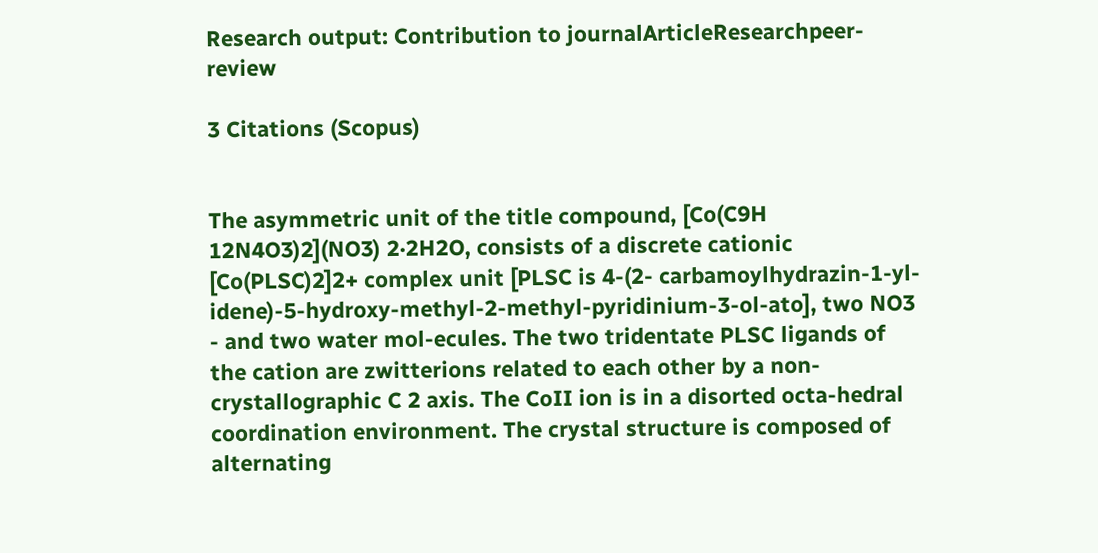Research output: Contribution to journalArticleResearchpeer-review

3 Citations (Scopus)


The asymmetric unit of the title compound, [Co(C9H 12N4O3)2](NO3) 2·2H2O, consists of a discrete cationic [Co(PLSC)2]2+ complex unit [PLSC is 4-(2- carbamoylhydrazin-1-yl-idene)-5-hydroxy-methyl-2-methyl-pyridinium-3-ol-ato], two NO3 - and two water mol-ecules. The two tridentate PLSC ligands of the cation are zwitterions related to each other by a non-crystallographic C 2 axis. The CoII ion is in a disorted octa-hedral coordination environment. The crystal structure is composed of alternating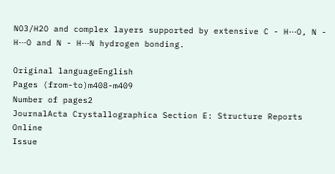NO3/H2O and complex layers supported by extensive C - H⋯O, N - H⋯O and N - H⋯N hydrogen bonding.

Original languageEnglish
Pages (from-to)m408-m409
Number of pages2
JournalActa Crystallographica Section E: Structure Reports Online
Issue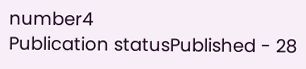number4
Publication statusPublished - 28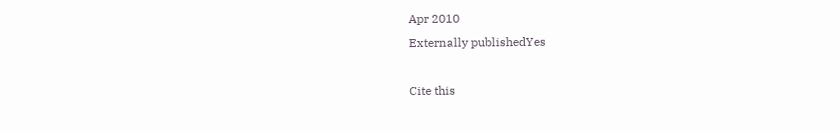Apr 2010
Externally publishedYes

Cite this